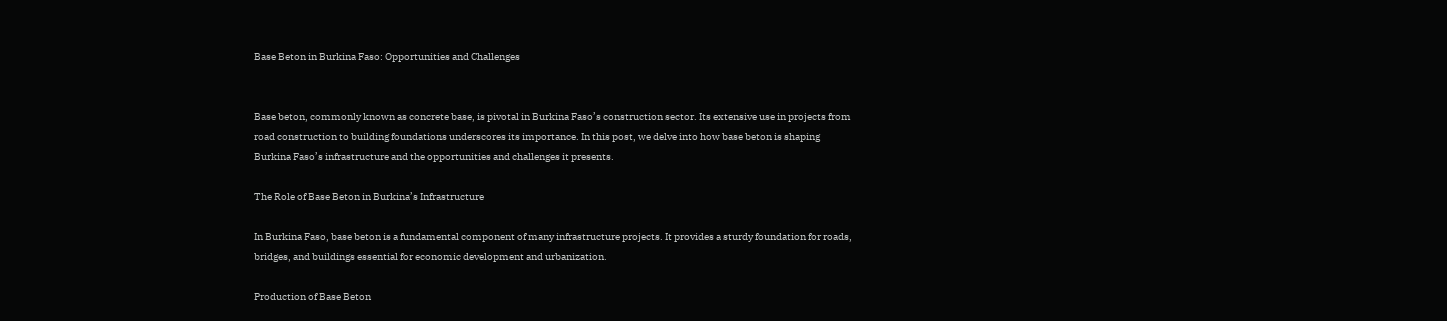Base Beton in Burkina Faso: Opportunities and Challenges


Base beton, commonly known as concrete base, is pivotal in Burkina Faso’s construction sector. Its extensive use in projects from road construction to building foundations underscores its importance. In this post, we delve into how base beton is shaping Burkina Faso’s infrastructure and the opportunities and challenges it presents.

The Role of Base Beton in Burkina’s Infrastructure

In Burkina Faso, base beton is a fundamental component of many infrastructure projects. It provides a sturdy foundation for roads, bridges, and buildings essential for economic development and urbanization.

Production of Base Beton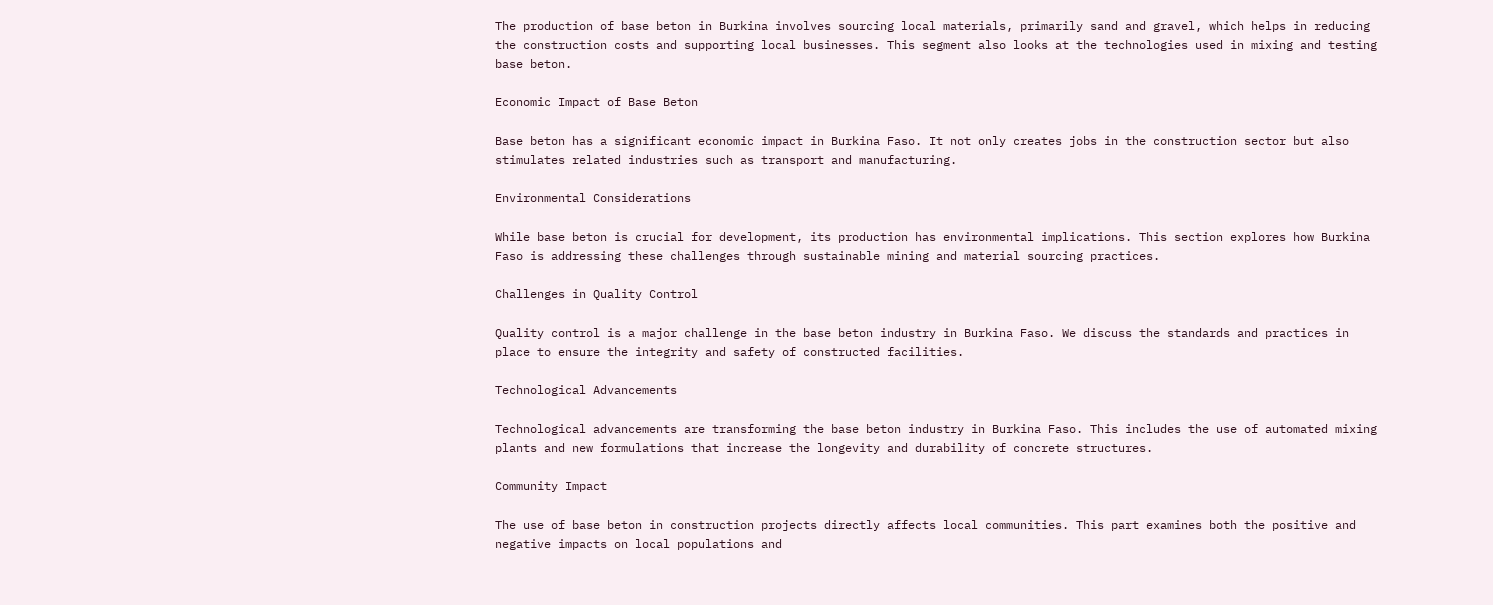The production of base beton in Burkina involves sourcing local materials, primarily sand and gravel, which helps in reducing the construction costs and supporting local businesses. This segment also looks at the technologies used in mixing and testing base beton.

Economic Impact of Base Beton

Base beton has a significant economic impact in Burkina Faso. It not only creates jobs in the construction sector but also stimulates related industries such as transport and manufacturing.

Environmental Considerations

While base beton is crucial for development, its production has environmental implications. This section explores how Burkina Faso is addressing these challenges through sustainable mining and material sourcing practices.

Challenges in Quality Control

Quality control is a major challenge in the base beton industry in Burkina Faso. We discuss the standards and practices in place to ensure the integrity and safety of constructed facilities.

Technological Advancements

Technological advancements are transforming the base beton industry in Burkina Faso. This includes the use of automated mixing plants and new formulations that increase the longevity and durability of concrete structures.

Community Impact

The use of base beton in construction projects directly affects local communities. This part examines both the positive and negative impacts on local populations and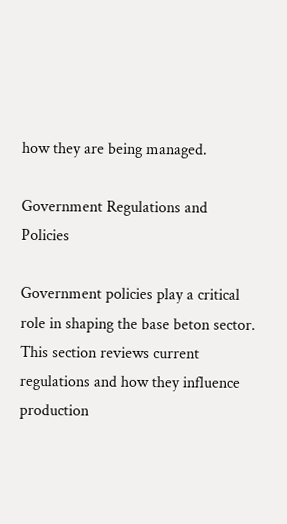how they are being managed.

Government Regulations and Policies

Government policies play a critical role in shaping the base beton sector. This section reviews current regulations and how they influence production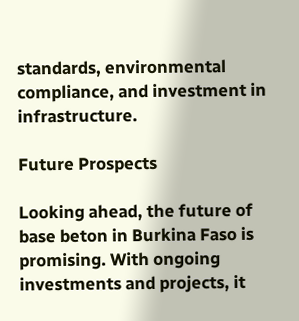standards, environmental compliance, and investment in infrastructure.

Future Prospects

Looking ahead, the future of base beton in Burkina Faso is promising. With ongoing investments and projects, it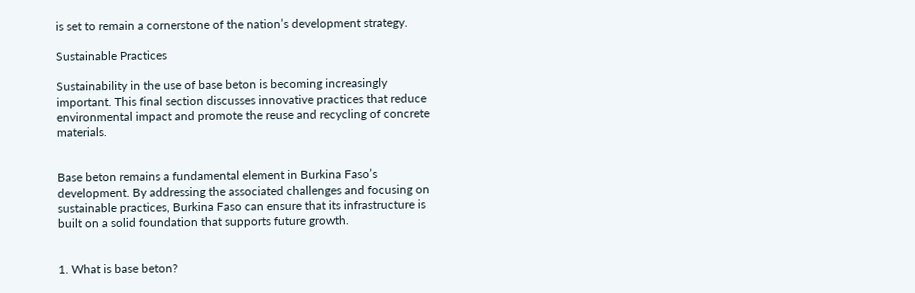is set to remain a cornerstone of the nation’s development strategy.

Sustainable Practices

Sustainability in the use of base beton is becoming increasingly important. This final section discusses innovative practices that reduce environmental impact and promote the reuse and recycling of concrete materials.


Base beton remains a fundamental element in Burkina Faso’s development. By addressing the associated challenges and focusing on sustainable practices, Burkina Faso can ensure that its infrastructure is built on a solid foundation that supports future growth.


1. What is base beton?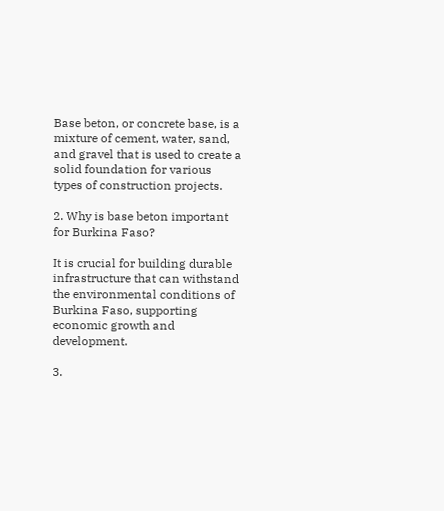Base beton, or concrete base, is a mixture of cement, water, sand, and gravel that is used to create a solid foundation for various types of construction projects.

2. Why is base beton important for Burkina Faso?

It is crucial for building durable infrastructure that can withstand the environmental conditions of Burkina Faso, supporting economic growth and development.

3.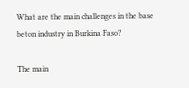What are the main challenges in the base beton industry in Burkina Faso?

The main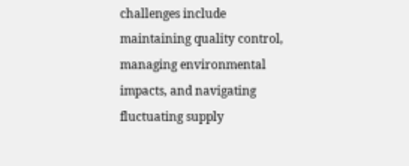challenges include maintaining quality control, managing environmental impacts, and navigating fluctuating supply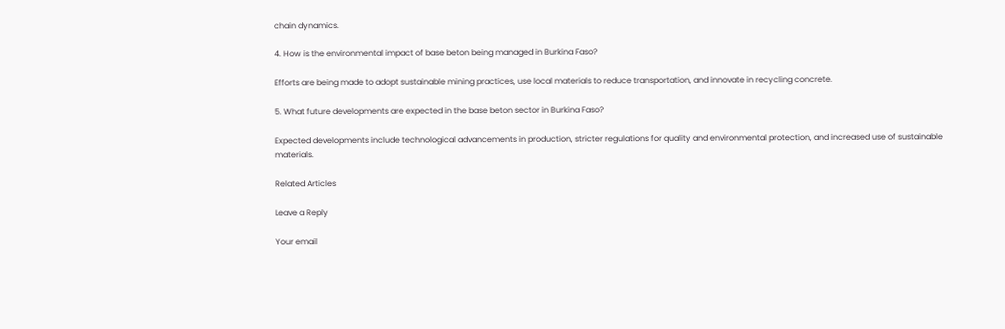chain dynamics.

4. How is the environmental impact of base beton being managed in Burkina Faso?

Efforts are being made to adopt sustainable mining practices, use local materials to reduce transportation, and innovate in recycling concrete.

5. What future developments are expected in the base beton sector in Burkina Faso?

Expected developments include technological advancements in production, stricter regulations for quality and environmental protection, and increased use of sustainable materials.

Related Articles

Leave a Reply

Your email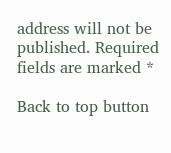address will not be published. Required fields are marked *

Back to top button